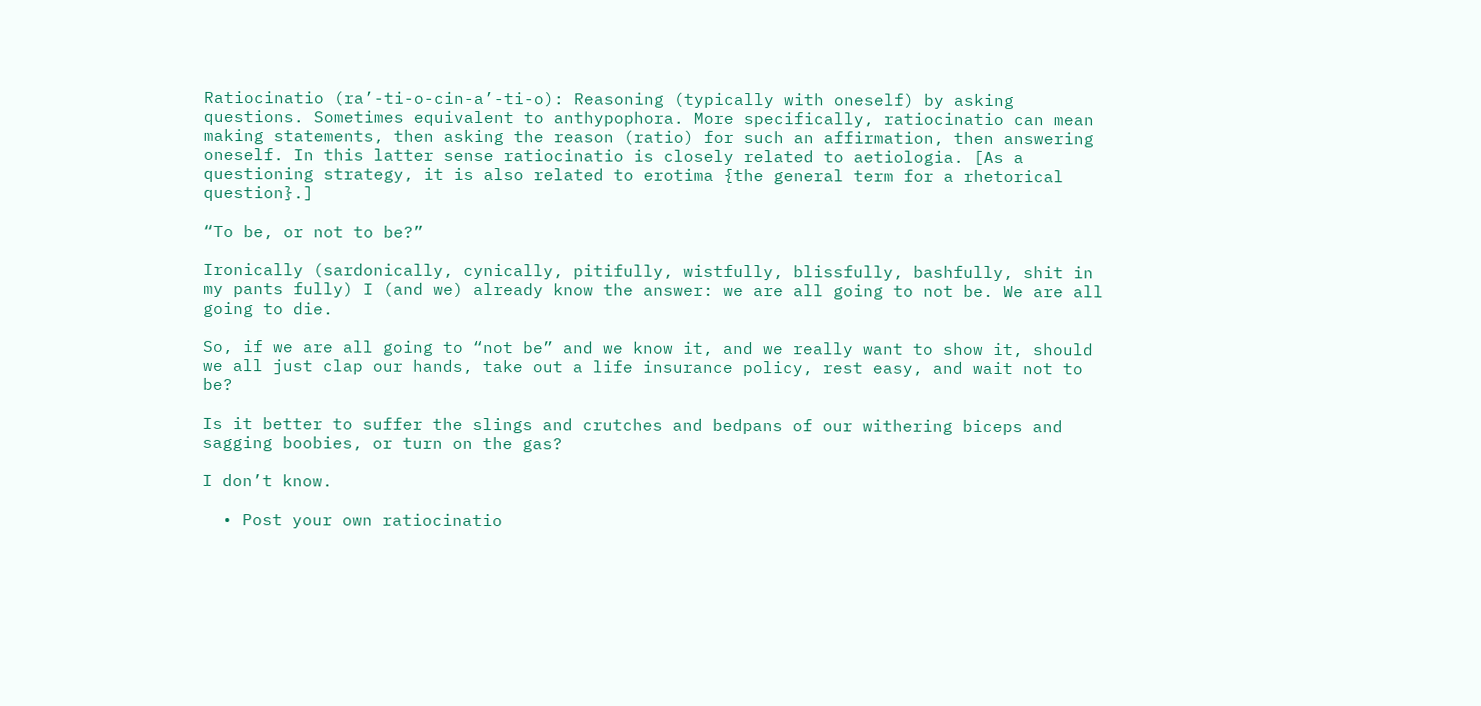Ratiocinatio (ra’-ti-o-cin-a’-ti-o): Reasoning (typically with oneself) by asking questions. Sometimes equivalent to anthypophora. More specifically, ratiocinatio can mean making statements, then asking the reason (ratio) for such an affirmation, then answering oneself. In this latter sense ratiocinatio is closely related to aetiologia. [As a questioning strategy, it is also related to erotima {the general term for a rhetorical question}.]

“To be, or not to be?”

Ironically (sardonically, cynically, pitifully, wistfully, blissfully, bashfully, shit in my pants fully) I (and we) already know the answer: we are all going to not be. We are all going to die.

So, if we are all going to “not be” and we know it, and we really want to show it, should we all just clap our hands, take out a life insurance policy, rest easy, and wait not to be?

Is it better to suffer the slings and crutches and bedpans of our withering biceps and sagging boobies, or turn on the gas?

I don’t know.

  • Post your own ratiocinatio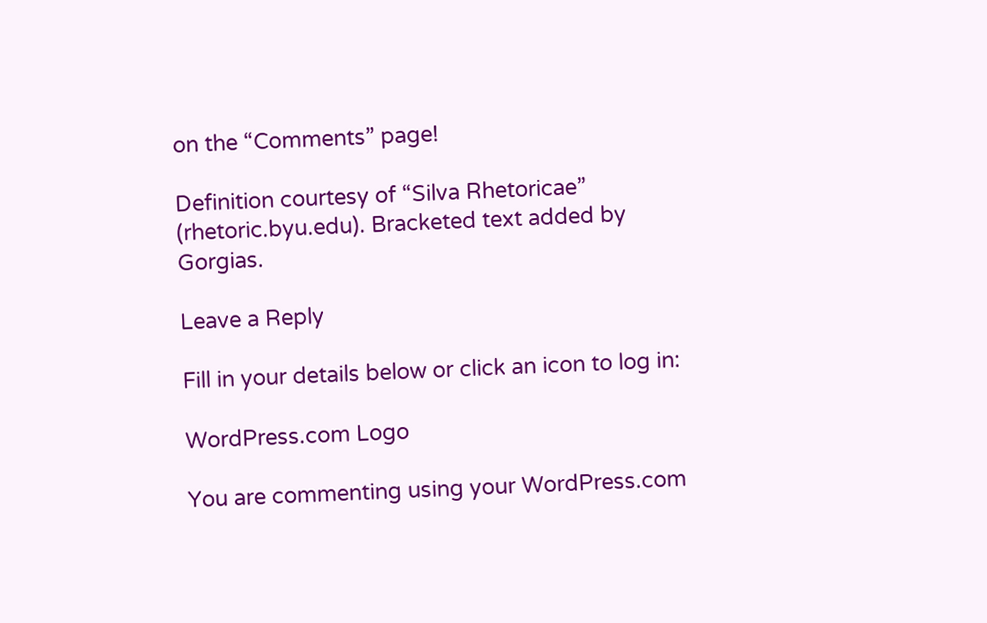on the “Comments” page!

Definition courtesy of “Silva Rhetoricae” (rhetoric.byu.edu). Bracketed text added by Gorgias.

Leave a Reply

Fill in your details below or click an icon to log in:

WordPress.com Logo

You are commenting using your WordPress.com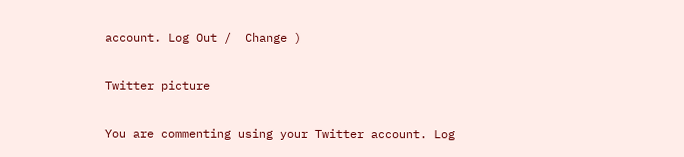account. Log Out /  Change )

Twitter picture

You are commenting using your Twitter account. Log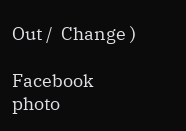Out /  Change )

Facebook photo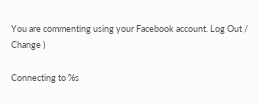You are commenting using your Facebook account. Log Out /  Change )

Connecting to %s